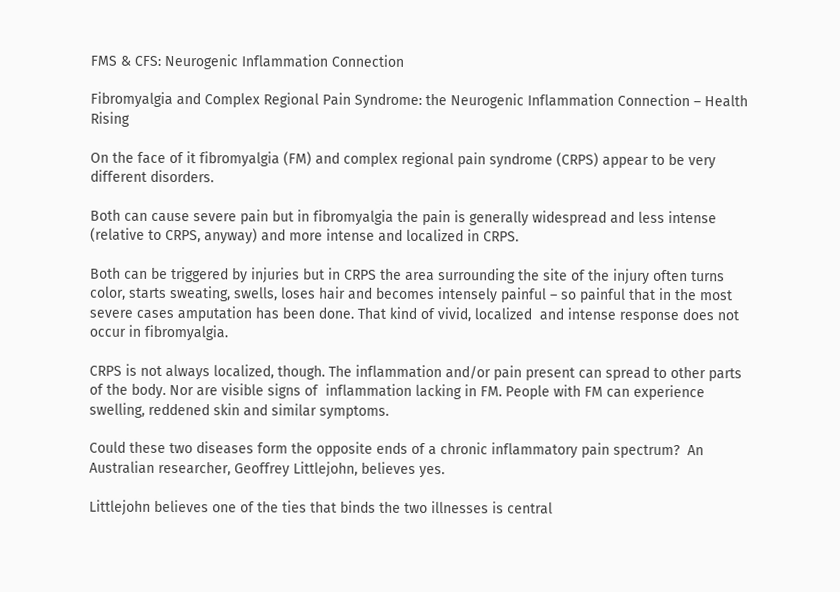FMS & CFS: Neurogenic Inflammation Connection

Fibromyalgia and Complex Regional Pain Syndrome: the Neurogenic Inflammation Connection – Health Rising

On the face of it fibromyalgia (FM) and complex regional pain syndrome (CRPS) appear to be very different disorders.

Both can cause severe pain but in fibromyalgia the pain is generally widespread and less intense (relative to CRPS, anyway) and more intense and localized in CRPS.

Both can be triggered by injuries but in CRPS the area surrounding the site of the injury often turns color, starts sweating, swells, loses hair and becomes intensely painful – so painful that in the most severe cases amputation has been done. That kind of vivid, localized  and intense response does not occur in fibromyalgia.

CRPS is not always localized, though. The inflammation and/or pain present can spread to other parts of the body. Nor are visible signs of  inflammation lacking in FM. People with FM can experience swelling, reddened skin and similar symptoms.

Could these two diseases form the opposite ends of a chronic inflammatory pain spectrum?  An Australian researcher, Geoffrey Littlejohn, believes yes.

Littlejohn believes one of the ties that binds the two illnesses is central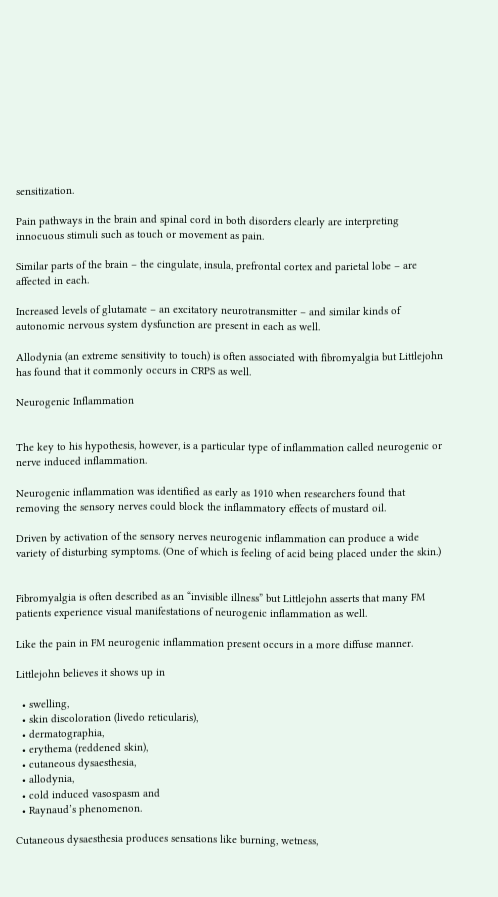sensitization.

Pain pathways in the brain and spinal cord in both disorders clearly are interpreting innocuous stimuli such as touch or movement as pain.

Similar parts of the brain – the cingulate, insula, prefrontal cortex and parietal lobe – are affected in each.

Increased levels of glutamate – an excitatory neurotransmitter – and similar kinds of autonomic nervous system dysfunction are present in each as well.

Allodynia (an extreme sensitivity to touch) is often associated with fibromyalgia but Littlejohn has found that it commonly occurs in CRPS as well.

Neurogenic Inflammation


The key to his hypothesis, however, is a particular type of inflammation called neurogenic or nerve induced inflammation.

Neurogenic inflammation was identified as early as 1910 when researchers found that removing the sensory nerves could block the inflammatory effects of mustard oil.

Driven by activation of the sensory nerves neurogenic inflammation can produce a wide variety of disturbing symptoms. (One of which is feeling of acid being placed under the skin.)


Fibromyalgia is often described as an “invisible illness” but Littlejohn asserts that many FM patients experience visual manifestations of neurogenic inflammation as well.

Like the pain in FM neurogenic inflammation present occurs in a more diffuse manner.

Littlejohn believes it shows up in

  • swelling,
  • skin discoloration (livedo reticularis),
  • dermatographia,
  • erythema (reddened skin),
  • cutaneous dysaesthesia,
  • allodynia,
  • cold induced vasospasm and
  • Raynaud’s phenomenon.

Cutaneous dysaesthesia produces sensations like burning, wetness,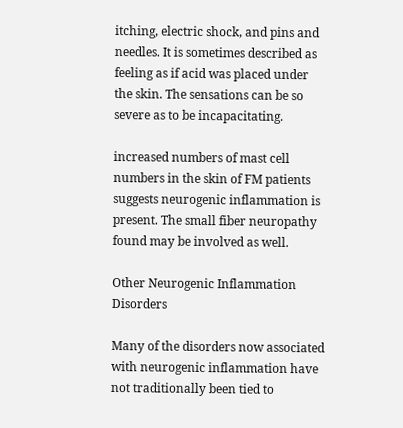itching, electric shock, and pins and needles. It is sometimes described as feeling as if acid was placed under the skin. The sensations can be so severe as to be incapacitating.

increased numbers of mast cell numbers in the skin of FM patients suggests neurogenic inflammation is present. The small fiber neuropathy found may be involved as well.

Other Neurogenic Inflammation Disorders

Many of the disorders now associated with neurogenic inflammation have not traditionally been tied to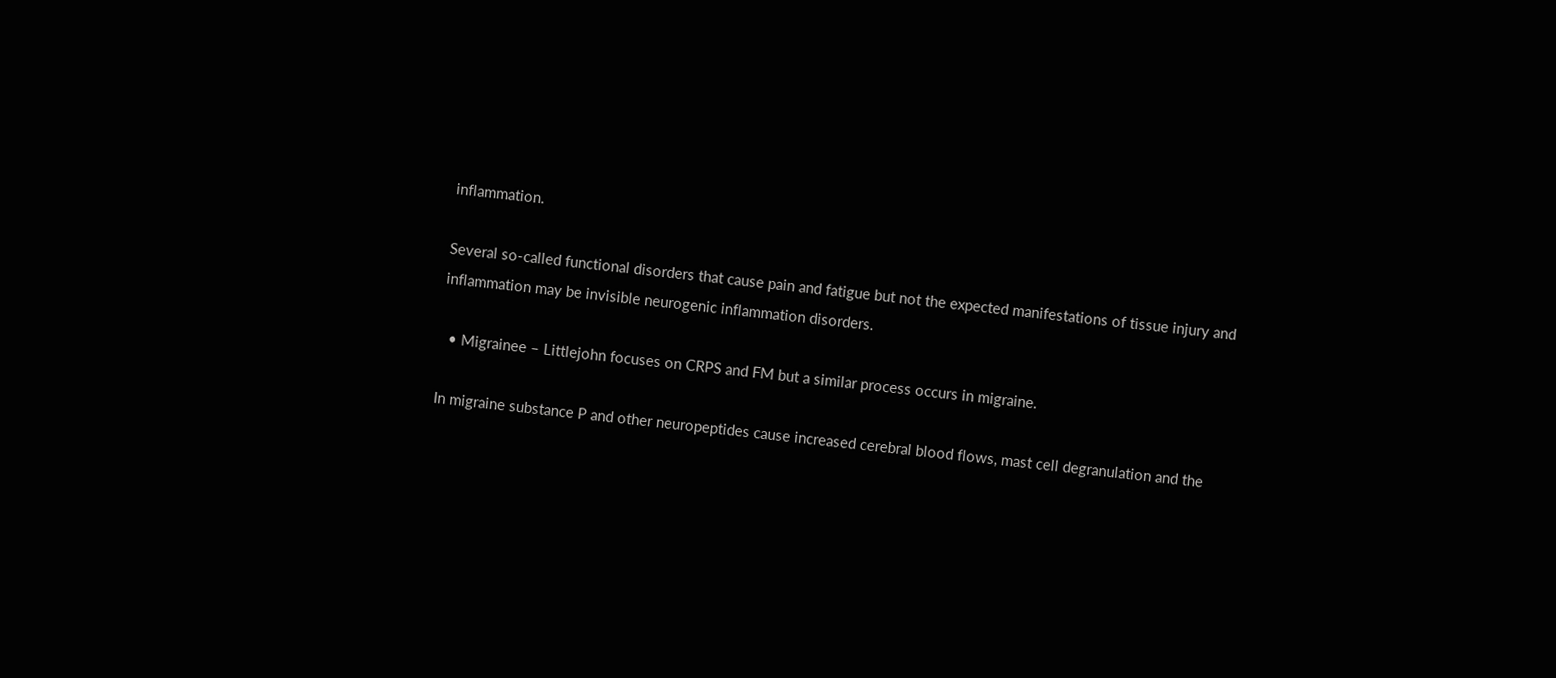inflammation.

Several so-called functional disorders that cause pain and fatigue but not the expected manifestations of tissue injury and inflammation may be invisible neurogenic inflammation disorders.

  • Migrainee – Littlejohn focuses on CRPS and FM but a similar process occurs in migraine.

In migraine substance P and other neuropeptides cause increased cerebral blood flows, mast cell degranulation and the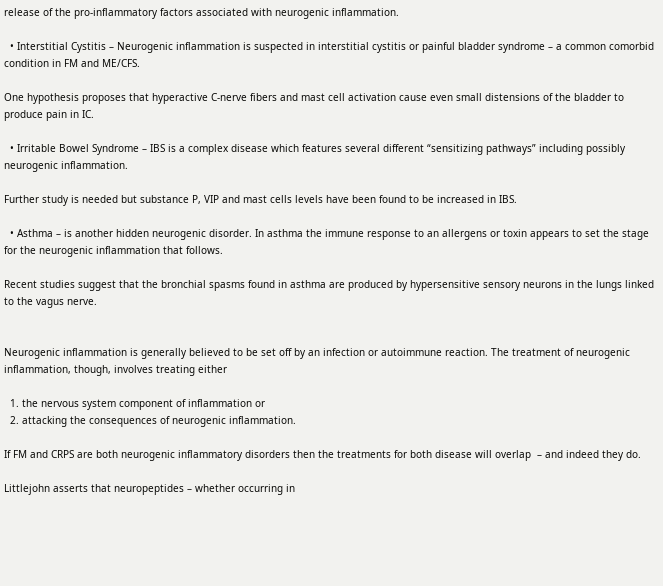release of the pro-inflammatory factors associated with neurogenic inflammation.

  • Interstitial Cystitis – Neurogenic inflammation is suspected in interstitial cystitis or painful bladder syndrome – a common comorbid condition in FM and ME/CFS.

One hypothesis proposes that hyperactive C-nerve fibers and mast cell activation cause even small distensions of the bladder to produce pain in IC.

  • Irritable Bowel Syndrome – IBS is a complex disease which features several different “sensitizing pathways” including possibly neurogenic inflammation.

Further study is needed but substance P, VIP and mast cells levels have been found to be increased in IBS.

  • Asthma – is another hidden neurogenic disorder. In asthma the immune response to an allergens or toxin appears to set the stage for the neurogenic inflammation that follows.

Recent studies suggest that the bronchial spasms found in asthma are produced by hypersensitive sensory neurons in the lungs linked to the vagus nerve.


Neurogenic inflammation is generally believed to be set off by an infection or autoimmune reaction. The treatment of neurogenic inflammation, though, involves treating either

  1. the nervous system component of inflammation or
  2. attacking the consequences of neurogenic inflammation.

If FM and CRPS are both neurogenic inflammatory disorders then the treatments for both disease will overlap  – and indeed they do.

Littlejohn asserts that neuropeptides – whether occurring in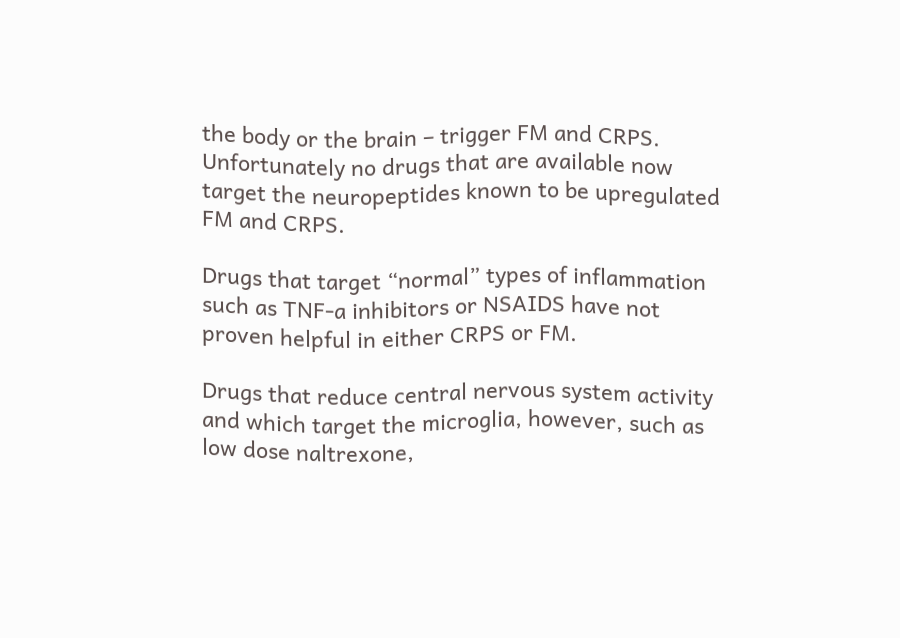the body or the brain – trigger FM and CRPS. Unfortunately no drugs that are available now target the neuropeptides known to be upregulated FM and CRPS.

Drugs that target “normal” types of inflammation such as TNF-a inhibitors or NSAIDS have not proven helpful in either CRPS or FM.

Drugs that reduce central nervous system activity and which target the microglia, however, such as low dose naltrexone,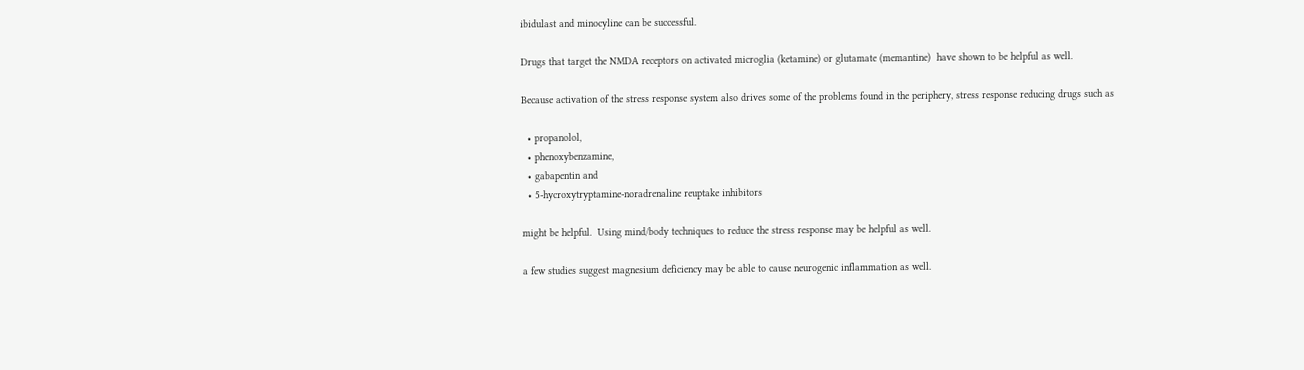ibidulast and minocyline can be successful.

Drugs that target the NMDA receptors on activated microglia (ketamine) or glutamate (memantine)  have shown to be helpful as well.

Because activation of the stress response system also drives some of the problems found in the periphery, stress response reducing drugs such as

  • propanolol,
  • phenoxybenzamine,
  • gabapentin and
  • 5-hycroxytryptamine-noradrenaline reuptake inhibitors

might be helpful.  Using mind/body techniques to reduce the stress response may be helpful as well.

a few studies suggest magnesium deficiency may be able to cause neurogenic inflammation as well.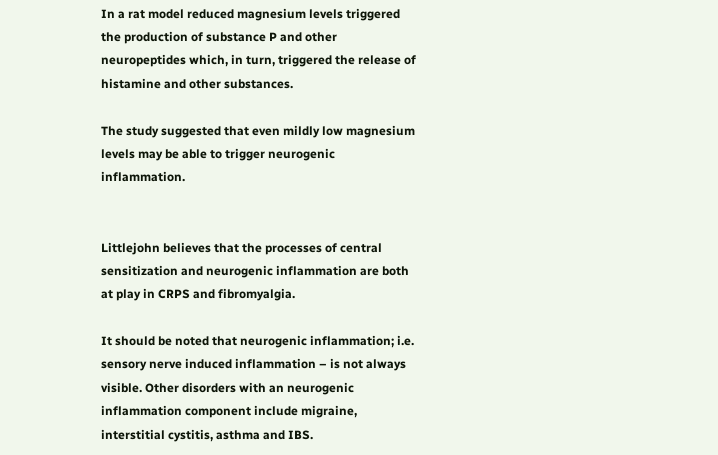In a rat model reduced magnesium levels triggered the production of substance P and other neuropeptides which, in turn, triggered the release of histamine and other substances.

The study suggested that even mildly low magnesium levels may be able to trigger neurogenic inflammation.


Littlejohn believes that the processes of central sensitization and neurogenic inflammation are both at play in CRPS and fibromyalgia.

It should be noted that neurogenic inflammation; i.e. sensory nerve induced inflammation – is not always visible. Other disorders with an neurogenic inflammation component include migraine, interstitial cystitis, asthma and IBS.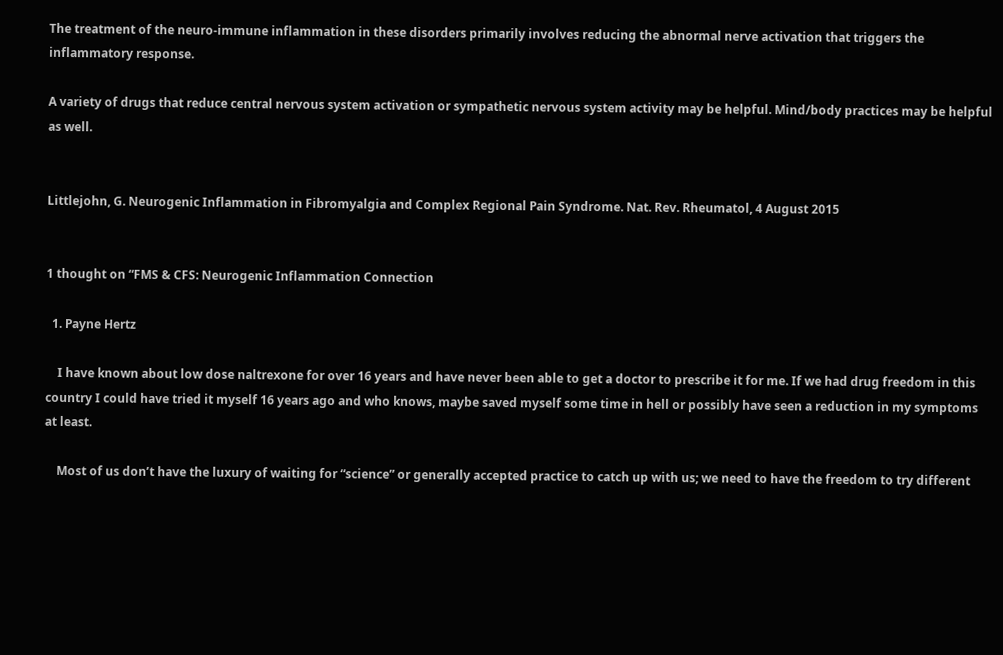The treatment of the neuro-immune inflammation in these disorders primarily involves reducing the abnormal nerve activation that triggers the inflammatory response.

A variety of drugs that reduce central nervous system activation or sympathetic nervous system activity may be helpful. Mind/body practices may be helpful as well.


Littlejohn, G. Neurogenic Inflammation in Fibromyalgia and Complex Regional Pain Syndrome. Nat. Rev. Rheumatol, 4 August 2015


1 thought on “FMS & CFS: Neurogenic Inflammation Connection

  1. Payne Hertz

    I have known about low dose naltrexone for over 16 years and have never been able to get a doctor to prescribe it for me. If we had drug freedom in this country I could have tried it myself 16 years ago and who knows, maybe saved myself some time in hell or possibly have seen a reduction in my symptoms at least.

    Most of us don’t have the luxury of waiting for “science” or generally accepted practice to catch up with us; we need to have the freedom to try different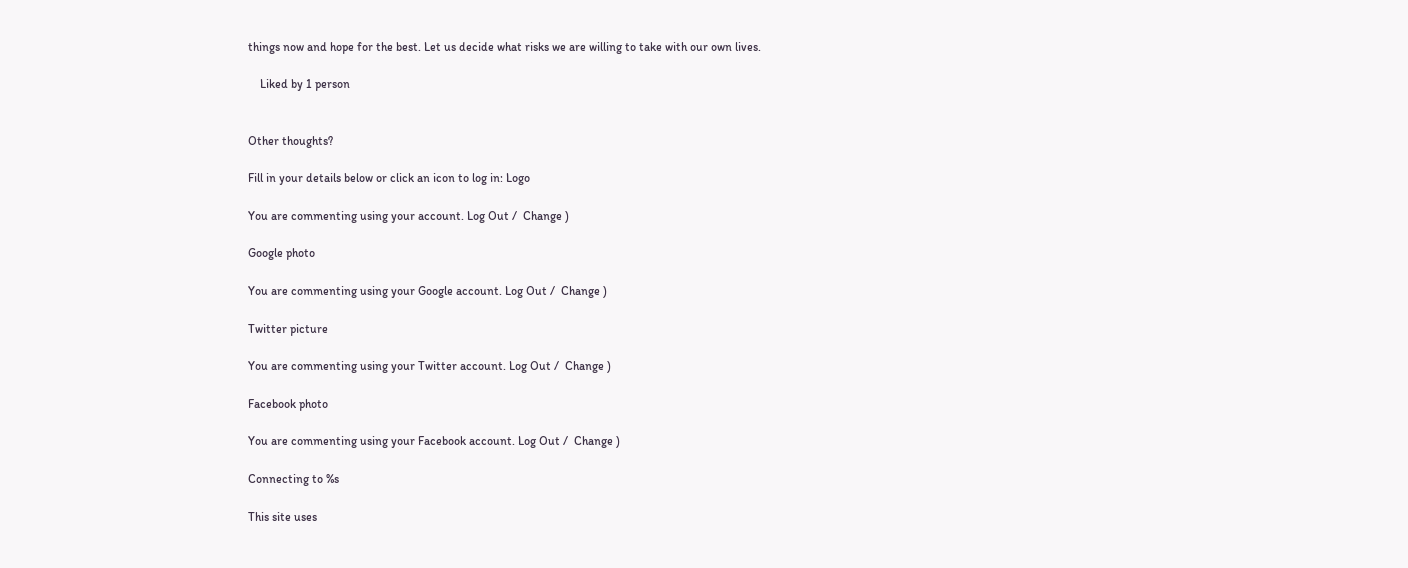things now and hope for the best. Let us decide what risks we are willing to take with our own lives.

    Liked by 1 person


Other thoughts?

Fill in your details below or click an icon to log in: Logo

You are commenting using your account. Log Out /  Change )

Google photo

You are commenting using your Google account. Log Out /  Change )

Twitter picture

You are commenting using your Twitter account. Log Out /  Change )

Facebook photo

You are commenting using your Facebook account. Log Out /  Change )

Connecting to %s

This site uses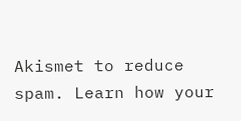Akismet to reduce spam. Learn how your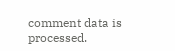comment data is processed.